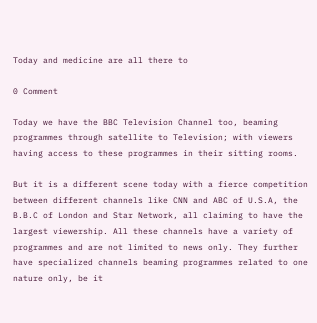Today and medicine are all there to

0 Comment

Today we have the BBC Television Channel too, beaming programmes through satellite to Television; with viewers having access to these programmes in their sitting rooms.

But it is a different scene today with a fierce competition between different channels like CNN and ABC of U.S.A, the B.B.C of London and Star Network, all claiming to have the largest viewership. All these channels have a variety of programmes and are not limited to news only. They further have specialized channels beaming programmes related to one nature only, be it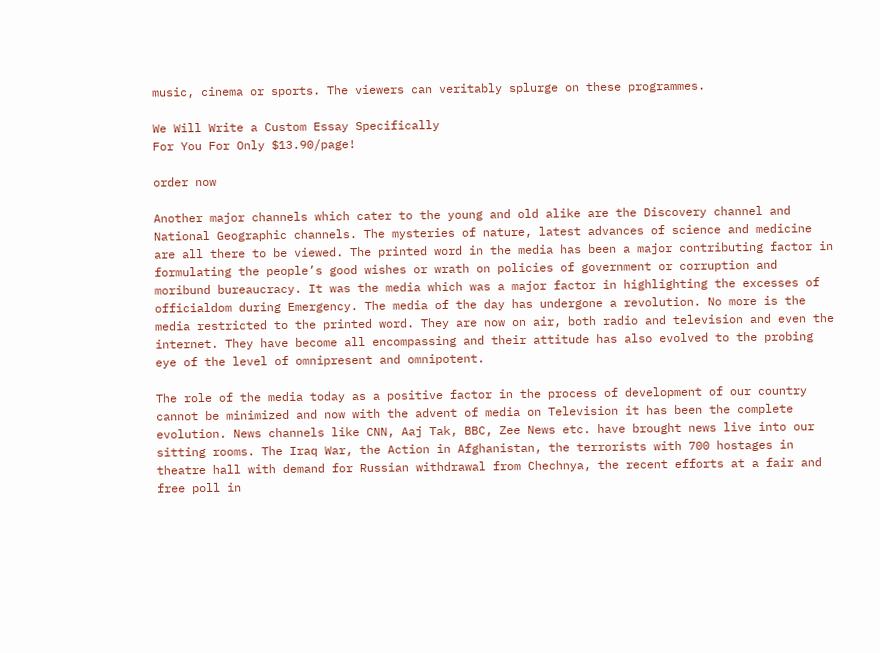music, cinema or sports. The viewers can veritably splurge on these programmes.

We Will Write a Custom Essay Specifically
For You For Only $13.90/page!

order now

Another major channels which cater to the young and old alike are the Discovery channel and National Geographic channels. The mysteries of nature, latest advances of science and medicine are all there to be viewed. The printed word in the media has been a major contributing factor in formulating the people’s good wishes or wrath on policies of government or corruption and moribund bureaucracy. It was the media which was a major factor in highlighting the excesses of officialdom during Emergency. The media of the day has undergone a revolution. No more is the media restricted to the printed word. They are now on air, both radio and television and even the internet. They have become all encompassing and their attitude has also evolved to the probing eye of the level of omnipresent and omnipotent.

The role of the media today as a positive factor in the process of development of our country cannot be minimized and now with the advent of media on Television it has been the complete evolution. News channels like CNN, Aaj Tak, BBC, Zee News etc. have brought news live into our sitting rooms. The Iraq War, the Action in Afghanistan, the terrorists with 700 hostages in theatre hall with demand for Russian withdrawal from Chechnya, the recent efforts at a fair and free poll in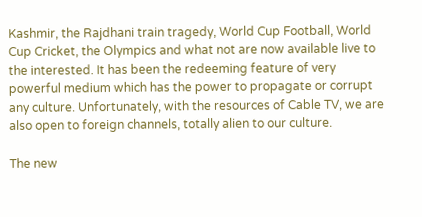Kashmir, the Rajdhani train tragedy, World Cup Football, World Cup Cricket, the Olympics and what not are now available live to the interested. It has been the redeeming feature of very powerful medium which has the power to propagate or corrupt any culture. Unfortunately, with the resources of Cable TV, we are also open to foreign channels, totally alien to our culture.

The new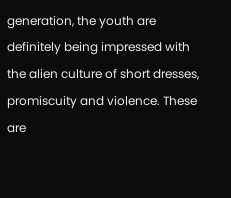generation, the youth are definitely being impressed with the alien culture of short dresses, promiscuity and violence. These are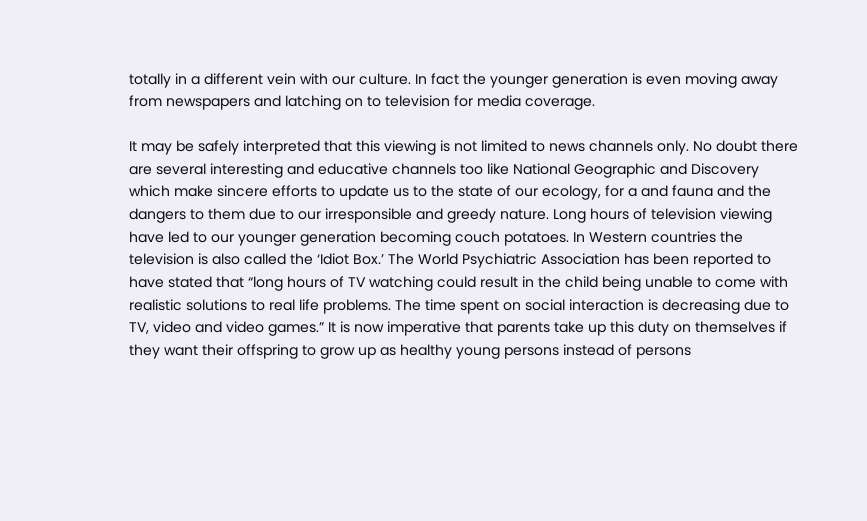totally in a different vein with our culture. In fact the younger generation is even moving away from newspapers and latching on to television for media coverage.

It may be safely interpreted that this viewing is not limited to news channels only. No doubt there are several interesting and educative channels too like National Geographic and Discovery which make sincere efforts to update us to the state of our ecology, for a and fauna and the dangers to them due to our irresponsible and greedy nature. Long hours of television viewing have led to our younger generation becoming couch potatoes. In Western countries the television is also called the ‘Idiot Box.’ The World Psychiatric Association has been reported to have stated that “long hours of TV watching could result in the child being unable to come with realistic solutions to real life problems. The time spent on social interaction is decreasing due to TV, video and video games.” It is now imperative that parents take up this duty on themselves if they want their offspring to grow up as healthy young persons instead of persons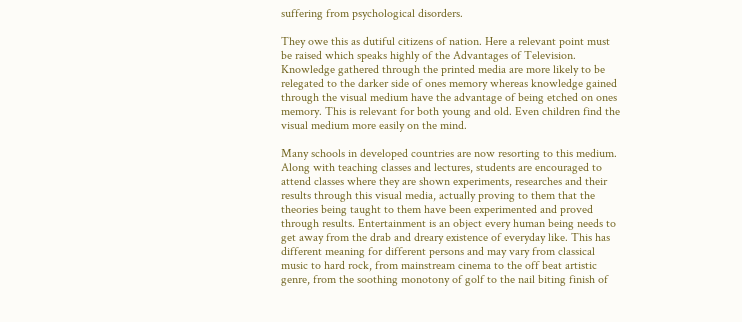suffering from psychological disorders.

They owe this as dutiful citizens of nation. Here a relevant point must be raised which speaks highly of the Advantages of Television. Knowledge gathered through the printed media are more likely to be relegated to the darker side of ones memory whereas knowledge gained through the visual medium have the advantage of being etched on ones memory. This is relevant for both young and old. Even children find the visual medium more easily on the mind.

Many schools in developed countries are now resorting to this medium. Along with teaching classes and lectures, students are encouraged to attend classes where they are shown experiments, researches and their results through this visual media, actually proving to them that the theories being taught to them have been experimented and proved through results. Entertainment is an object every human being needs to get away from the drab and dreary existence of everyday like. This has different meaning for different persons and may vary from classical music to hard rock, from mainstream cinema to the off beat artistic genre, from the soothing monotony of golf to the nail biting finish of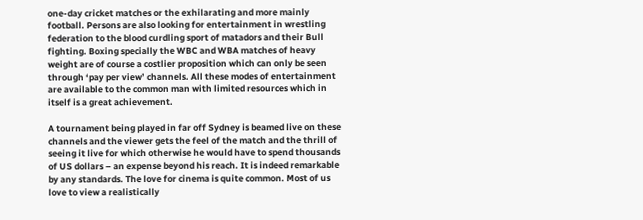one-day cricket matches or the exhilarating and more mainly football. Persons are also looking for entertainment in wrestling federation to the blood curdling sport of matadors and their Bull fighting. Boxing specially the WBC and WBA matches of heavy weight are of course a costlier proposition which can only be seen through ‘pay per view’ channels. All these modes of entertainment are available to the common man with limited resources which in itself is a great achievement.

A tournament being played in far off Sydney is beamed live on these channels and the viewer gets the feel of the match and the thrill of seeing it live for which otherwise he would have to spend thousands of US dollars – an expense beyond his reach. It is indeed remarkable by any standards. The love for cinema is quite common. Most of us love to view a realistically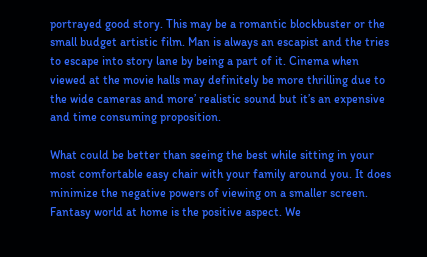portrayed good story. This may be a romantic blockbuster or the small budget artistic film. Man is always an escapist and the tries to escape into story lane by being a part of it. Cinema when viewed at the movie halls may definitely be more thrilling due to the wide cameras and more’ realistic sound but it’s an expensive and time consuming proposition.

What could be better than seeing the best while sitting in your most comfortable easy chair with your family around you. It does minimize the negative powers of viewing on a smaller screen. Fantasy world at home is the positive aspect. We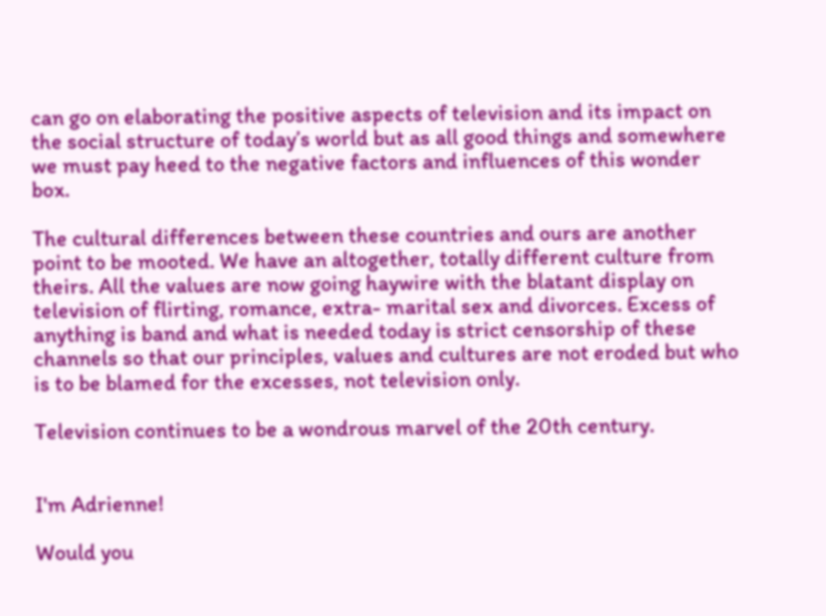can go on elaborating the positive aspects of television and its impact on the social structure of today’s world but as all good things and somewhere we must pay heed to the negative factors and influences of this wonder box.

The cultural differences between these countries and ours are another point to be mooted. We have an altogether, totally different culture from theirs. All the values are now going haywire with the blatant display on television of flirting, romance, extra- marital sex and divorces. Excess of anything is band and what is needed today is strict censorship of these channels so that our principles, values and cultures are not eroded but who is to be blamed for the excesses, not television only.

Television continues to be a wondrous marvel of the 20th century.


I'm Adrienne!

Would you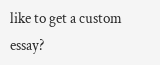like to get a custom essay?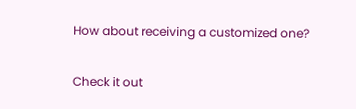How about receiving a customized one?

Check it out